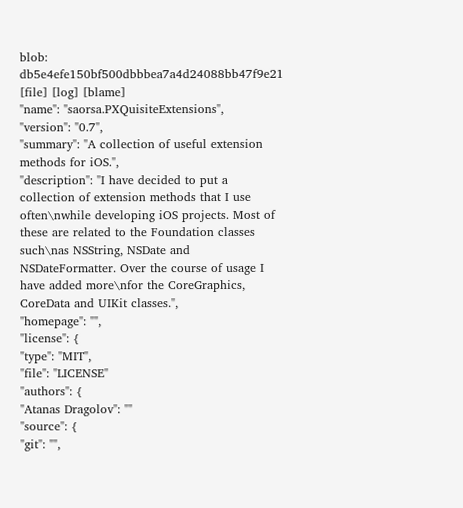blob: db5e4efe150bf500dbbbea7a4d24088bb47f9e21 [file] [log] [blame]
"name": "saorsa.PXQuisiteExtensions",
"version": "0.7",
"summary": "A collection of useful extension methods for iOS.",
"description": "I have decided to put a collection of extension methods that I use often\nwhile developing iOS projects. Most of these are related to the Foundation classes such\nas NSString, NSDate and NSDateFormatter. Over the course of usage I have added more\nfor the CoreGraphics, CoreData and UIKit classes.",
"homepage": "",
"license": {
"type": "MIT",
"file": "LICENSE"
"authors": {
"Atanas Dragolov": ""
"source": {
"git": "",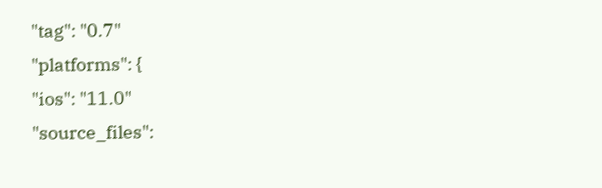"tag": "0.7"
"platforms": {
"ios": "11.0"
"source_files":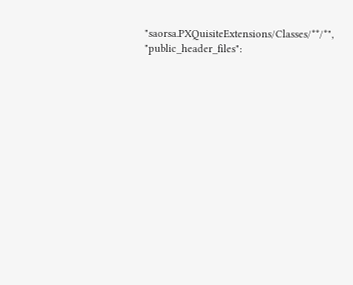"saorsa.PXQuisiteExtensions/Classes/**/*",
"public_header_files":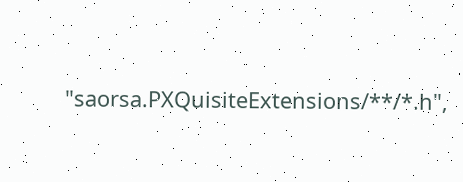"saorsa.PXQuisiteExtensions/**/*.h",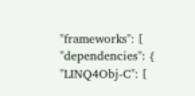"frameworks": [
"dependencies": {
"LINQ4Obj-C": [